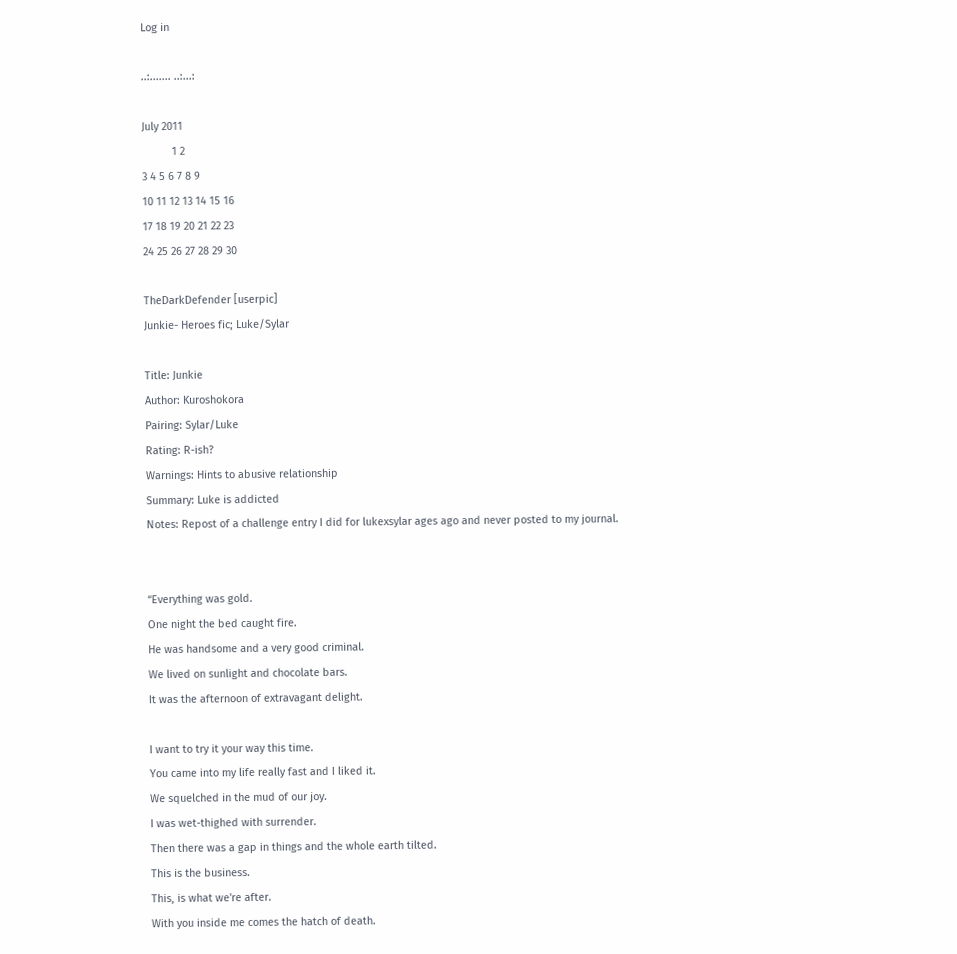Log in

..:....... ..:...:

July 2011
          1 2
3 4 5 6 7 8 9
10 11 12 13 14 15 16
17 18 19 20 21 22 23
24 25 26 27 28 29 30

TheDarkDefender [userpic]
Junkie- Heroes fic; Luke/Sylar

Title: Junkie
Author: Kuroshokora
Pairing: Sylar/Luke
Rating: R-ish?
Warnings: Hints to abusive relationship
Summary: Luke is addicted
Notes: Repost of a challenge entry I did for lukexsylar ages ago and never posted to my journal.


“Everything was gold.
One night the bed caught fire.
He was handsome and a very good criminal.
We lived on sunlight and chocolate bars.
It was the afternoon of extravagant delight.

I want to try it your way this time.
You came into my life really fast and I liked it.
We squelched in the mud of our joy.
I was wet-thighed with surrender.
Then there was a gap in things and the whole earth tilted.
This is the business.
This, is what we're after.
With you inside me comes the hatch of death.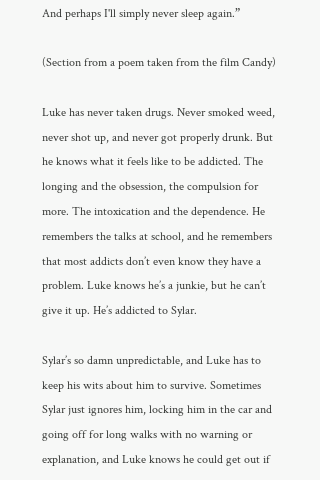And perhaps I'll simply never sleep again.”

(Section from a poem taken from the film Candy)

Luke has never taken drugs. Never smoked weed, never shot up, and never got properly drunk. But he knows what it feels like to be addicted. The longing and the obsession, the compulsion for more. The intoxication and the dependence. He remembers the talks at school, and he remembers that most addicts don’t even know they have a problem. Luke knows he’s a junkie, but he can’t give it up. He’s addicted to Sylar.

Sylar’s so damn unpredictable, and Luke has to keep his wits about him to survive. Sometimes Sylar just ignores him, locking him in the car and going off for long walks with no warning or explanation, and Luke knows he could get out if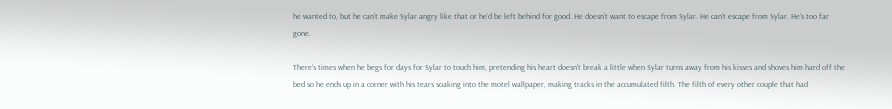he wanted to, but he can’t make Sylar angry like that or he’d be left behind for good. He doesn’t want to escape from Sylar. He can’t escape from Sylar. He’s too far gone.

There’s times when he begs for days for Sylar to touch him, pretending his heart doesn’t break a little when Sylar turns away from his kisses and shoves him hard off the bed so he ends up in a corner with his tears soaking into the motel wallpaper, making tracks in the accumulated filth. The filth of every other couple that had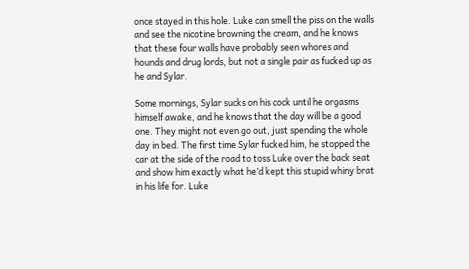once stayed in this hole. Luke can smell the piss on the walls and see the nicotine browning the cream, and he knows that these four walls have probably seen whores and hounds and drug lords, but not a single pair as fucked up as he and Sylar.

Some mornings, Sylar sucks on his cock until he orgasms himself awake, and he knows that the day will be a good one. They might not even go out, just spending the whole day in bed. The first time Sylar fucked him, he stopped the car at the side of the road to toss Luke over the back seat and show him exactly what he’d kept this stupid whiny brat in his life for. Luke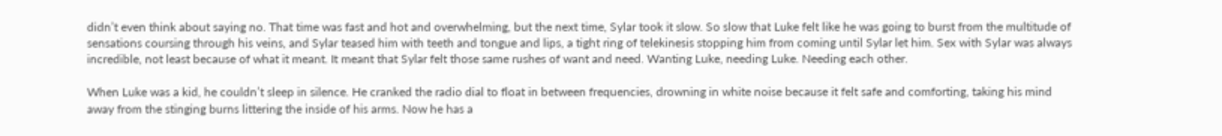didn’t even think about saying no. That time was fast and hot and overwhelming, but the next time, Sylar took it slow. So slow that Luke felt like he was going to burst from the multitude of sensations coursing through his veins, and Sylar teased him with teeth and tongue and lips, a tight ring of telekinesis stopping him from coming until Sylar let him. Sex with Sylar was always incredible, not least because of what it meant. It meant that Sylar felt those same rushes of want and need. Wanting Luke, needing Luke. Needing each other.

When Luke was a kid, he couldn’t sleep in silence. He cranked the radio dial to float in between frequencies, drowning in white noise because it felt safe and comforting, taking his mind away from the stinging burns littering the inside of his arms. Now he has a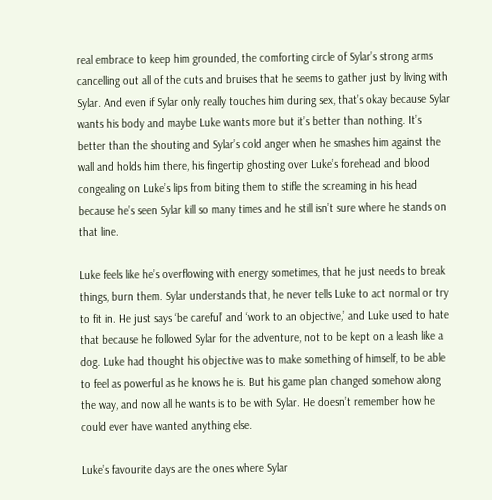real embrace to keep him grounded, the comforting circle of Sylar’s strong arms cancelling out all of the cuts and bruises that he seems to gather just by living with Sylar. And even if Sylar only really touches him during sex, that’s okay because Sylar wants his body and maybe Luke wants more but it’s better than nothing. It’s better than the shouting and Sylar’s cold anger when he smashes him against the wall and holds him there, his fingertip ghosting over Luke’s forehead and blood congealing on Luke’s lips from biting them to stifle the screaming in his head because he’s seen Sylar kill so many times and he still isn’t sure where he stands on that line.

Luke feels like he’s overflowing with energy sometimes, that he just needs to break things, burn them. Sylar understands that, he never tells Luke to act normal or try to fit in. He just says ‘be careful’ and ‘work to an objective,’ and Luke used to hate that because he followed Sylar for the adventure, not to be kept on a leash like a dog. Luke had thought his objective was to make something of himself, to be able to feel as powerful as he knows he is. But his game plan changed somehow along the way, and now all he wants is to be with Sylar. He doesn’t remember how he could ever have wanted anything else.

Luke’s favourite days are the ones where Sylar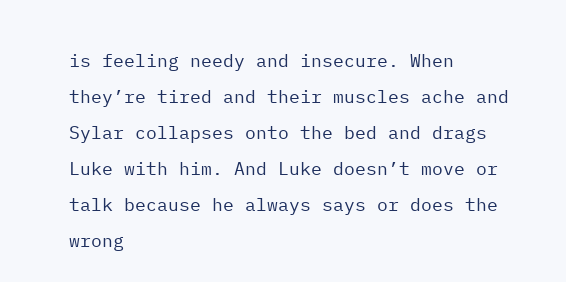is feeling needy and insecure. When they’re tired and their muscles ache and Sylar collapses onto the bed and drags Luke with him. And Luke doesn’t move or talk because he always says or does the wrong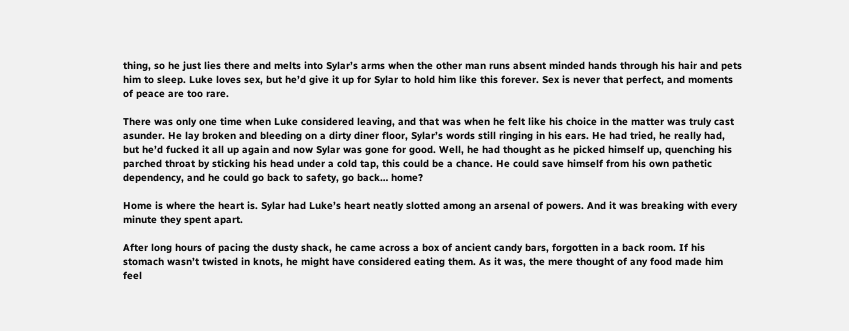thing, so he just lies there and melts into Sylar’s arms when the other man runs absent minded hands through his hair and pets him to sleep. Luke loves sex, but he’d give it up for Sylar to hold him like this forever. Sex is never that perfect, and moments of peace are too rare.

There was only one time when Luke considered leaving, and that was when he felt like his choice in the matter was truly cast asunder. He lay broken and bleeding on a dirty diner floor, Sylar’s words still ringing in his ears. He had tried, he really had, but he’d fucked it all up again and now Sylar was gone for good. Well, he had thought as he picked himself up, quenching his parched throat by sticking his head under a cold tap, this could be a chance. He could save himself from his own pathetic dependency, and he could go back to safety, go back… home?

Home is where the heart is. Sylar had Luke’s heart neatly slotted among an arsenal of powers. And it was breaking with every minute they spent apart.

After long hours of pacing the dusty shack, he came across a box of ancient candy bars, forgotten in a back room. If his stomach wasn’t twisted in knots, he might have considered eating them. As it was, the mere thought of any food made him feel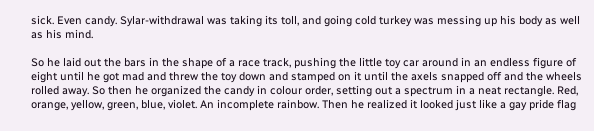sick. Even candy. Sylar-withdrawal was taking its toll, and going cold turkey was messing up his body as well as his mind.

So he laid out the bars in the shape of a race track, pushing the little toy car around in an endless figure of eight until he got mad and threw the toy down and stamped on it until the axels snapped off and the wheels rolled away. So then he organized the candy in colour order, setting out a spectrum in a neat rectangle. Red, orange, yellow, green, blue, violet. An incomplete rainbow. Then he realized it looked just like a gay pride flag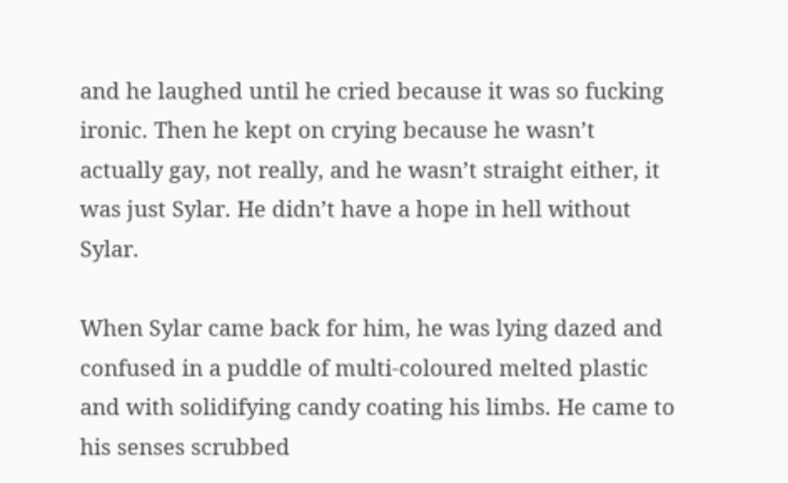and he laughed until he cried because it was so fucking ironic. Then he kept on crying because he wasn’t actually gay, not really, and he wasn’t straight either, it was just Sylar. He didn’t have a hope in hell without Sylar.

When Sylar came back for him, he was lying dazed and confused in a puddle of multi-coloured melted plastic and with solidifying candy coating his limbs. He came to his senses scrubbed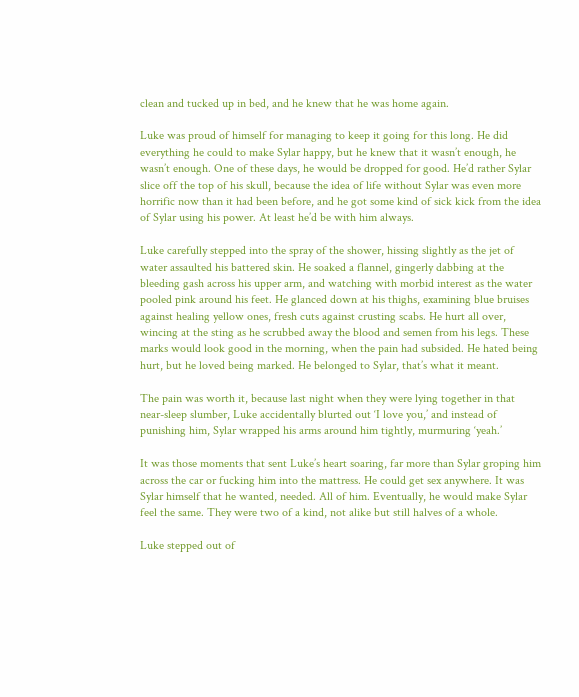clean and tucked up in bed, and he knew that he was home again.

Luke was proud of himself for managing to keep it going for this long. He did everything he could to make Sylar happy, but he knew that it wasn’t enough, he wasn’t enough. One of these days, he would be dropped for good. He’d rather Sylar slice off the top of his skull, because the idea of life without Sylar was even more horrific now than it had been before, and he got some kind of sick kick from the idea of Sylar using his power. At least he’d be with him always.

Luke carefully stepped into the spray of the shower, hissing slightly as the jet of water assaulted his battered skin. He soaked a flannel, gingerly dabbing at the bleeding gash across his upper arm, and watching with morbid interest as the water pooled pink around his feet. He glanced down at his thighs, examining blue bruises against healing yellow ones, fresh cuts against crusting scabs. He hurt all over, wincing at the sting as he scrubbed away the blood and semen from his legs. These marks would look good in the morning, when the pain had subsided. He hated being hurt, but he loved being marked. He belonged to Sylar, that’s what it meant.

The pain was worth it, because last night when they were lying together in that near-sleep slumber, Luke accidentally blurted out ‘I love you,’ and instead of punishing him, Sylar wrapped his arms around him tightly, murmuring ‘yeah.’

It was those moments that sent Luke’s heart soaring, far more than Sylar groping him across the car or fucking him into the mattress. He could get sex anywhere. It was Sylar himself that he wanted, needed. All of him. Eventually, he would make Sylar feel the same. They were two of a kind, not alike but still halves of a whole.

Luke stepped out of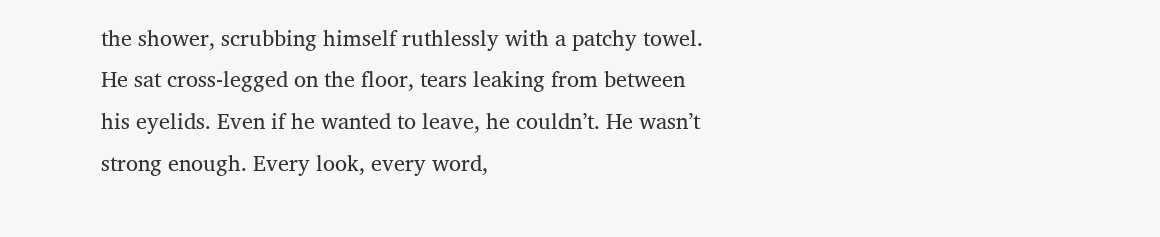the shower, scrubbing himself ruthlessly with a patchy towel. He sat cross-legged on the floor, tears leaking from between his eyelids. Even if he wanted to leave, he couldn’t. He wasn’t strong enough. Every look, every word,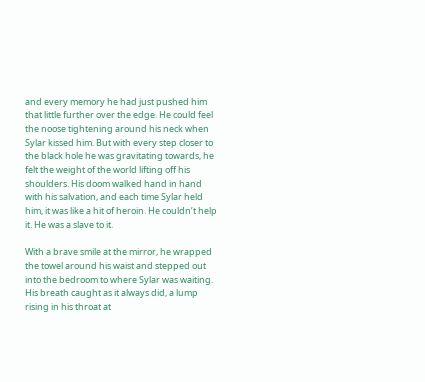and every memory he had just pushed him that little further over the edge. He could feel the noose tightening around his neck when Sylar kissed him. But with every step closer to the black hole he was gravitating towards, he felt the weight of the world lifting off his shoulders. His doom walked hand in hand with his salvation, and each time Sylar held him, it was like a hit of heroin. He couldn’t help it. He was a slave to it.

With a brave smile at the mirror, he wrapped the towel around his waist and stepped out into the bedroom to where Sylar was waiting. His breath caught as it always did, a lump rising in his throat at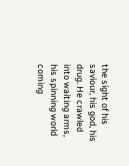the sight of his saviour, his god, his drug. He crawled into waiting arms, his spinning world coming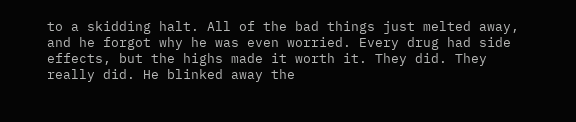to a skidding halt. All of the bad things just melted away, and he forgot why he was even worried. Every drug had side effects, but the highs made it worth it. They did. They really did. He blinked away the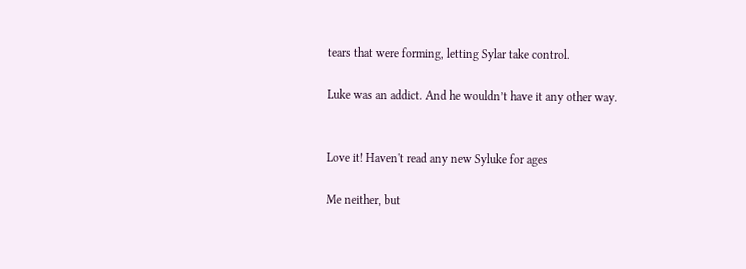tears that were forming, letting Sylar take control.

Luke was an addict. And he wouldn’t have it any other way.


Love it! Haven't read any new Syluke for ages

Me neither, but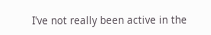I've not really been active in the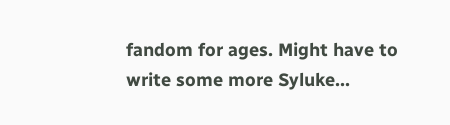fandom for ages. Might have to write some more Syluke...